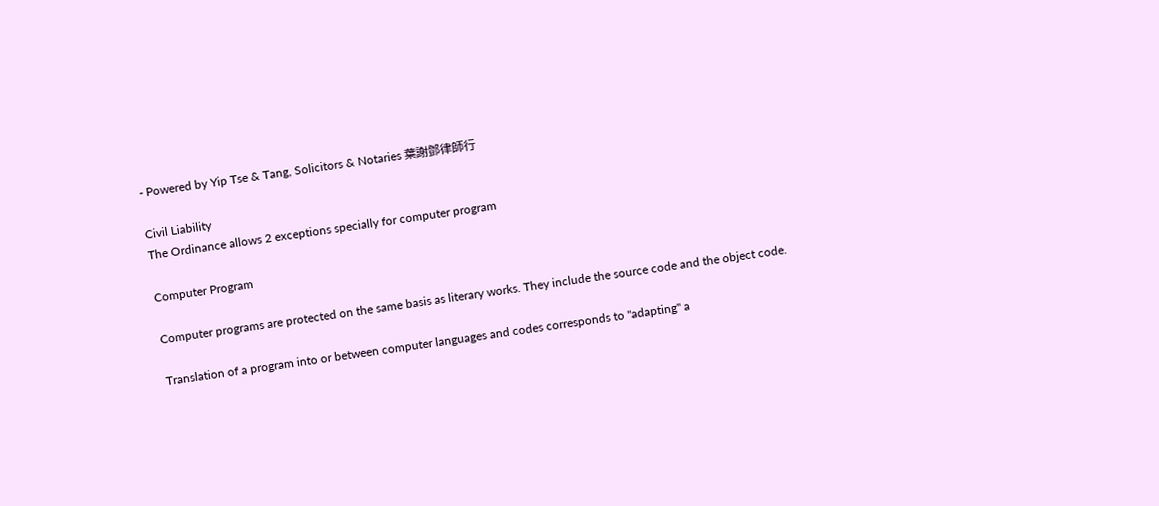- Powered by Yip Tse & Tang, Solicitors & Notaries 葉謝鄧律師行

Civil Liability
The Ordinance allows 2 exceptions specially for computer program

Computer Program

Computer programs are protected on the same basis as literary works. They include the source code and the object code.

Translation of a program into or between computer languages and codes corresponds to "adapting" a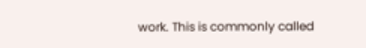work. This is commonly called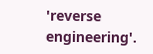'reverse engineering'.